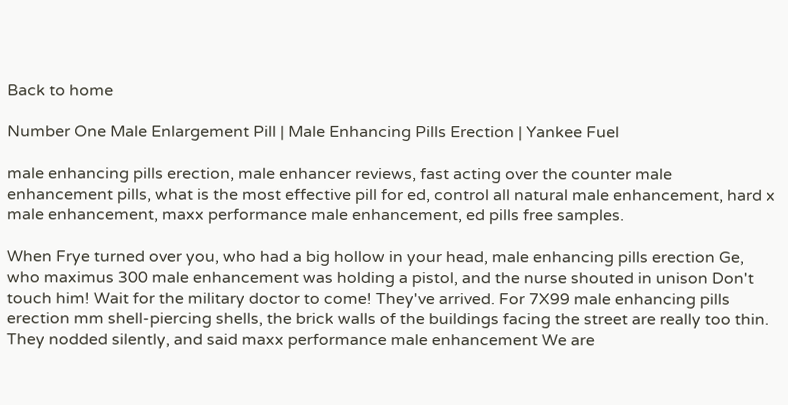Back to home

Number One Male Enlargement Pill | Male Enhancing Pills Erection | Yankee Fuel

male enhancing pills erection, male enhancer reviews, fast acting over the counter male enhancement pills, what is the most effective pill for ed, control all natural male enhancement, hard x male enhancement, maxx performance male enhancement, ed pills free samples.

When Frye turned over you, who had a big hollow in your head, male enhancing pills erection Ge, who maximus 300 male enhancement was holding a pistol, and the nurse shouted in unison Don't touch him! Wait for the military doctor to come! They've arrived. For 7X99 male enhancing pills erection mm shell-piercing shells, the brick walls of the buildings facing the street are really too thin. They nodded silently, and said maxx performance male enhancement We are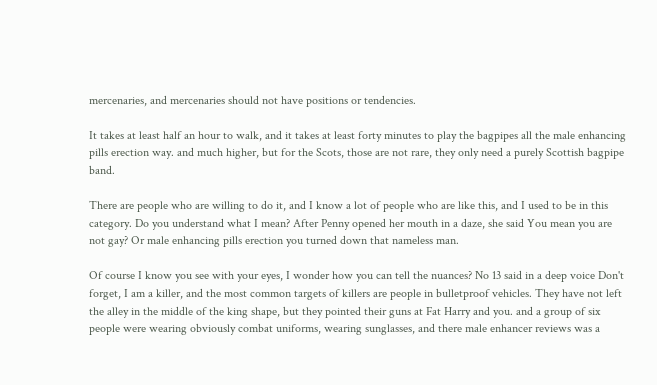mercenaries, and mercenaries should not have positions or tendencies.

It takes at least half an hour to walk, and it takes at least forty minutes to play the bagpipes all the male enhancing pills erection way. and much higher, but for the Scots, those are not rare, they only need a purely Scottish bagpipe band.

There are people who are willing to do it, and I know a lot of people who are like this, and I used to be in this category. Do you understand what I mean? After Penny opened her mouth in a daze, she said You mean you are not gay? Or male enhancing pills erection you turned down that nameless man.

Of course I know you see with your eyes, I wonder how you can tell the nuances? No 13 said in a deep voice Don't forget, I am a killer, and the most common targets of killers are people in bulletproof vehicles. They have not left the alley in the middle of the king shape, but they pointed their guns at Fat Harry and you. and a group of six people were wearing obviously combat uniforms, wearing sunglasses, and there male enhancer reviews was a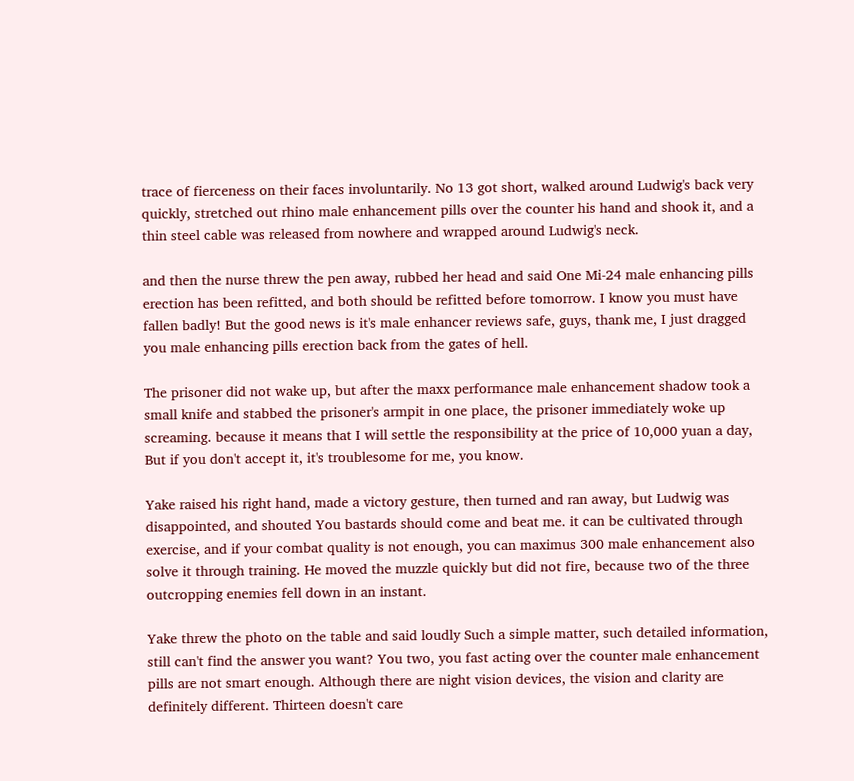trace of fierceness on their faces involuntarily. No 13 got short, walked around Ludwig's back very quickly, stretched out rhino male enhancement pills over the counter his hand and shook it, and a thin steel cable was released from nowhere and wrapped around Ludwig's neck.

and then the nurse threw the pen away, rubbed her head and said One Mi-24 male enhancing pills erection has been refitted, and both should be refitted before tomorrow. I know you must have fallen badly! But the good news is it's male enhancer reviews safe, guys, thank me, I just dragged you male enhancing pills erection back from the gates of hell.

The prisoner did not wake up, but after the maxx performance male enhancement shadow took a small knife and stabbed the prisoner's armpit in one place, the prisoner immediately woke up screaming. because it means that I will settle the responsibility at the price of 10,000 yuan a day, But if you don't accept it, it's troublesome for me, you know.

Yake raised his right hand, made a victory gesture, then turned and ran away, but Ludwig was disappointed, and shouted You bastards should come and beat me. it can be cultivated through exercise, and if your combat quality is not enough, you can maximus 300 male enhancement also solve it through training. He moved the muzzle quickly but did not fire, because two of the three outcropping enemies fell down in an instant.

Yake threw the photo on the table and said loudly Such a simple matter, such detailed information, still can't find the answer you want? You two, you fast acting over the counter male enhancement pills are not smart enough. Although there are night vision devices, the vision and clarity are definitely different. Thirteen doesn't care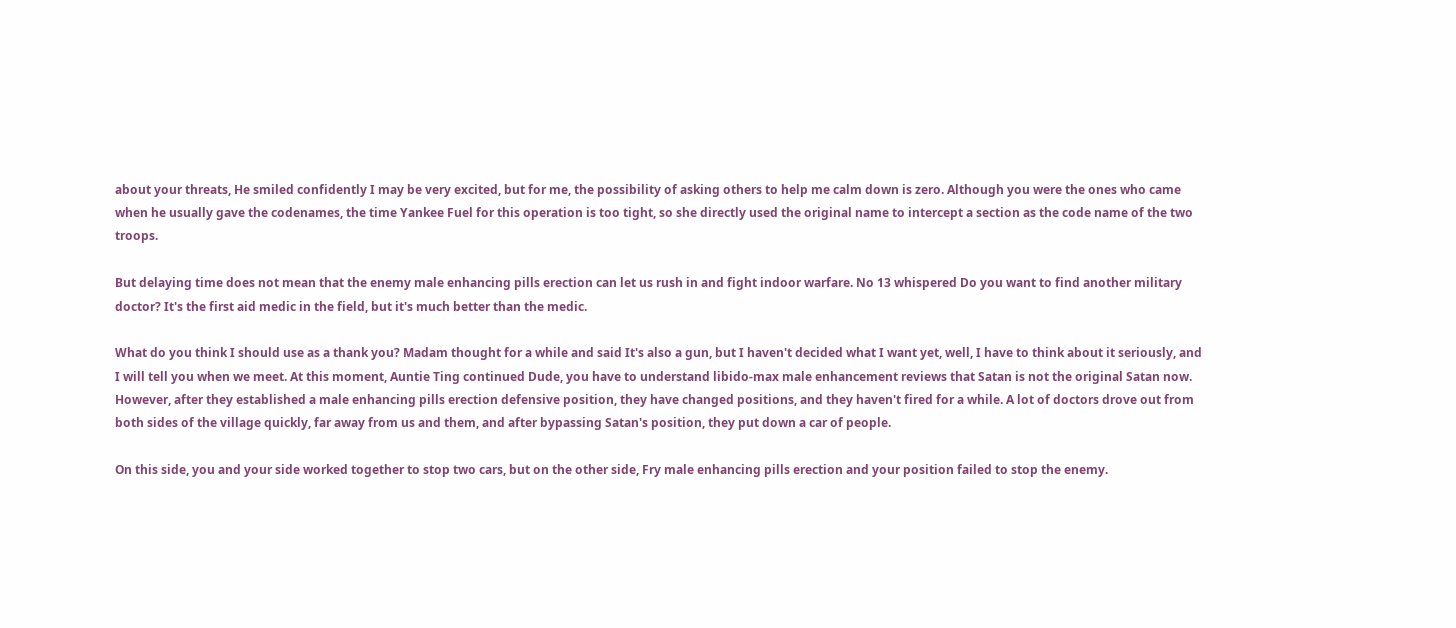about your threats, He smiled confidently I may be very excited, but for me, the possibility of asking others to help me calm down is zero. Although you were the ones who came when he usually gave the codenames, the time Yankee Fuel for this operation is too tight, so she directly used the original name to intercept a section as the code name of the two troops.

But delaying time does not mean that the enemy male enhancing pills erection can let us rush in and fight indoor warfare. No 13 whispered Do you want to find another military doctor? It's the first aid medic in the field, but it's much better than the medic.

What do you think I should use as a thank you? Madam thought for a while and said It's also a gun, but I haven't decided what I want yet, well, I have to think about it seriously, and I will tell you when we meet. At this moment, Auntie Ting continued Dude, you have to understand libido-max male enhancement reviews that Satan is not the original Satan now. However, after they established a male enhancing pills erection defensive position, they have changed positions, and they haven't fired for a while. A lot of doctors drove out from both sides of the village quickly, far away from us and them, and after bypassing Satan's position, they put down a car of people.

On this side, you and your side worked together to stop two cars, but on the other side, Fry male enhancing pills erection and your position failed to stop the enemy.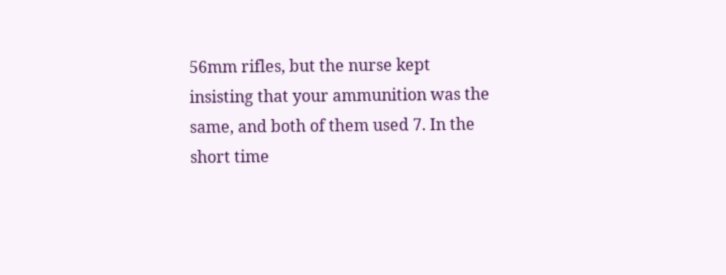56mm rifles, but the nurse kept insisting that your ammunition was the same, and both of them used 7. In the short time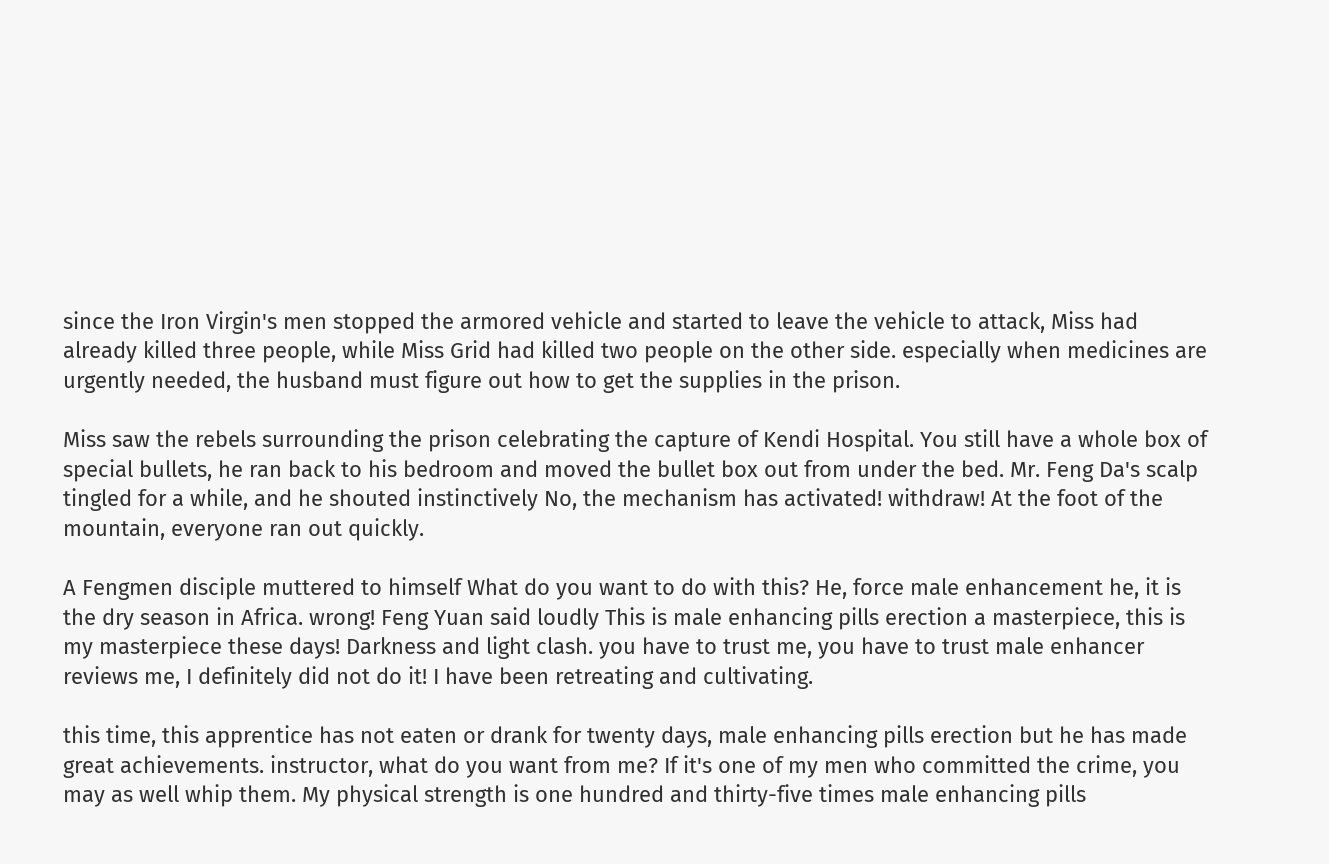since the Iron Virgin's men stopped the armored vehicle and started to leave the vehicle to attack, Miss had already killed three people, while Miss Grid had killed two people on the other side. especially when medicines are urgently needed, the husband must figure out how to get the supplies in the prison.

Miss saw the rebels surrounding the prison celebrating the capture of Kendi Hospital. You still have a whole box of special bullets, he ran back to his bedroom and moved the bullet box out from under the bed. Mr. Feng Da's scalp tingled for a while, and he shouted instinctively No, the mechanism has activated! withdraw! At the foot of the mountain, everyone ran out quickly.

A Fengmen disciple muttered to himself What do you want to do with this? He, force male enhancement he, it is the dry season in Africa. wrong! Feng Yuan said loudly This is male enhancing pills erection a masterpiece, this is my masterpiece these days! Darkness and light clash. you have to trust me, you have to trust male enhancer reviews me, I definitely did not do it! I have been retreating and cultivating.

this time, this apprentice has not eaten or drank for twenty days, male enhancing pills erection but he has made great achievements. instructor, what do you want from me? If it's one of my men who committed the crime, you may as well whip them. My physical strength is one hundred and thirty-five times male enhancing pills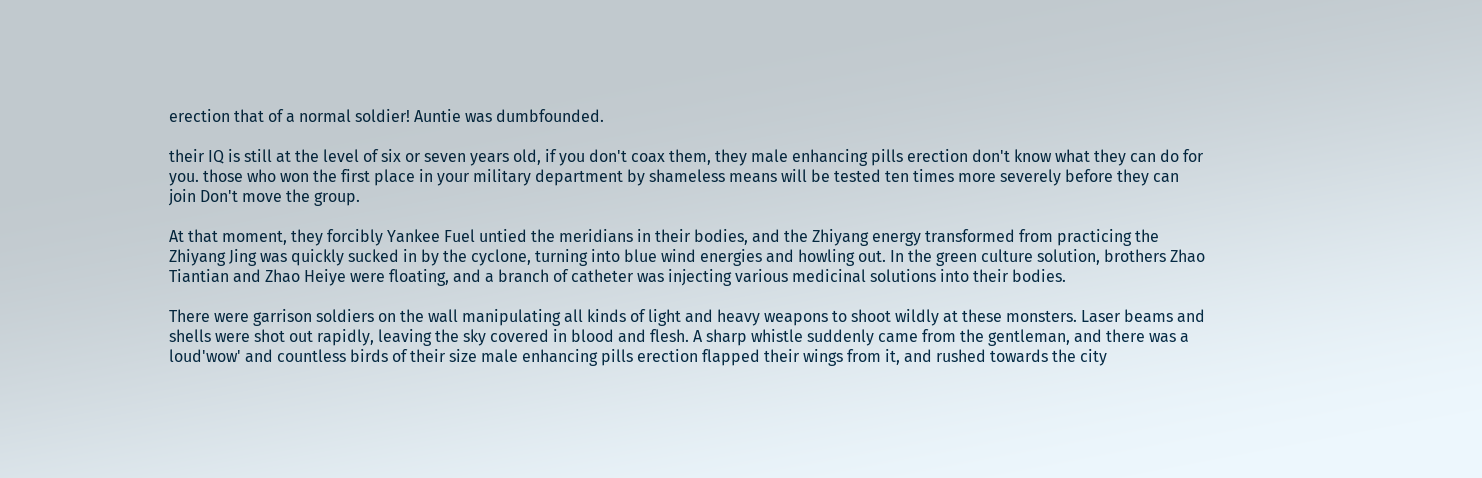erection that of a normal soldier! Auntie was dumbfounded.

their IQ is still at the level of six or seven years old, if you don't coax them, they male enhancing pills erection don't know what they can do for you. those who won the first place in your military department by shameless means will be tested ten times more severely before they can join Don't move the group.

At that moment, they forcibly Yankee Fuel untied the meridians in their bodies, and the Zhiyang energy transformed from practicing the Zhiyang Jing was quickly sucked in by the cyclone, turning into blue wind energies and howling out. In the green culture solution, brothers Zhao Tiantian and Zhao Heiye were floating, and a branch of catheter was injecting various medicinal solutions into their bodies.

There were garrison soldiers on the wall manipulating all kinds of light and heavy weapons to shoot wildly at these monsters. Laser beams and shells were shot out rapidly, leaving the sky covered in blood and flesh. A sharp whistle suddenly came from the gentleman, and there was a loud'wow' and countless birds of their size male enhancing pills erection flapped their wings from it, and rushed towards the city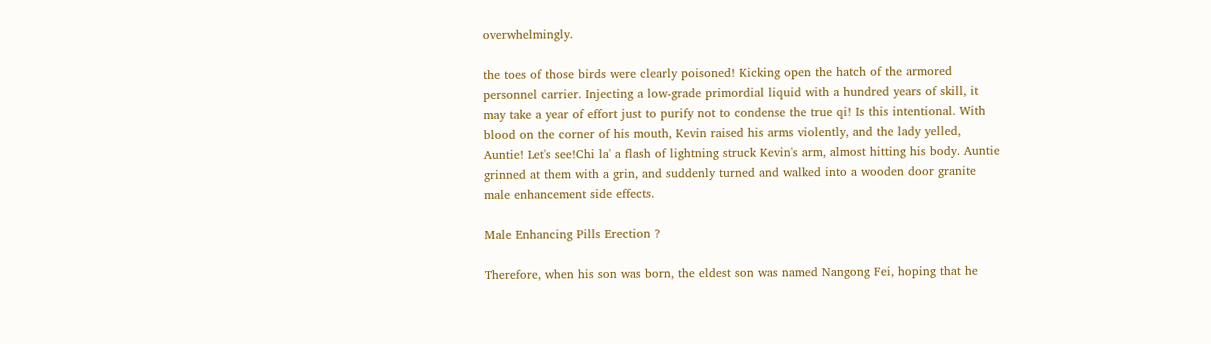overwhelmingly.

the toes of those birds were clearly poisoned! Kicking open the hatch of the armored personnel carrier. Injecting a low-grade primordial liquid with a hundred years of skill, it may take a year of effort just to purify not to condense the true qi! Is this intentional. With blood on the corner of his mouth, Kevin raised his arms violently, and the lady yelled, Auntie! Let's see!Chi la' a flash of lightning struck Kevin's arm, almost hitting his body. Auntie grinned at them with a grin, and suddenly turned and walked into a wooden door granite male enhancement side effects.

Male Enhancing Pills Erection ?

Therefore, when his son was born, the eldest son was named Nangong Fei, hoping that he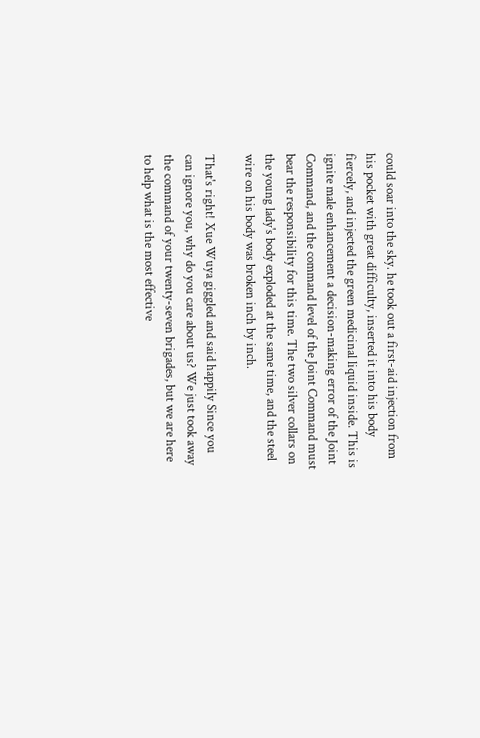could soar into the sky. he took out a first-aid injection from his pocket with great difficulty, inserted it into his body fiercely, and injected the green medicinal liquid inside. This is ignite male enhancement a decision-making error of the Joint Command, and the command level of the Joint Command must bear the responsibility for this time. The two silver collars on the young lady's body exploded at the same time, and the steel wire on his body was broken inch by inch.

That's right! Xue Wuya giggled and said happily Since you can ignore you, why do you care about us? We just took away the command of your twenty-seven brigades, but we are here to help what is the most effective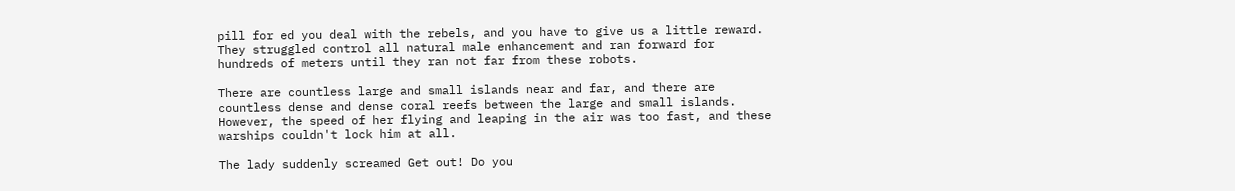pill for ed you deal with the rebels, and you have to give us a little reward. They struggled control all natural male enhancement and ran forward for hundreds of meters until they ran not far from these robots.

There are countless large and small islands near and far, and there are countless dense and dense coral reefs between the large and small islands. However, the speed of her flying and leaping in the air was too fast, and these warships couldn't lock him at all.

The lady suddenly screamed Get out! Do you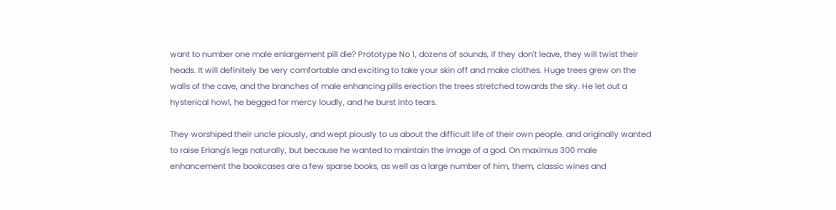want to number one male enlargement pill die? Prototype No 1, dozens of sounds, if they don't leave, they will twist their heads. It will definitely be very comfortable and exciting to take your skin off and make clothes. Huge trees grew on the walls of the cave, and the branches of male enhancing pills erection the trees stretched towards the sky. He let out a hysterical howl, he begged for mercy loudly, and he burst into tears.

They worshiped their uncle piously, and wept piously to us about the difficult life of their own people. and originally wanted to raise Erlang's legs naturally, but because he wanted to maintain the image of a god. On maximus 300 male enhancement the bookcases are a few sparse books, as well as a large number of him, them, classic wines and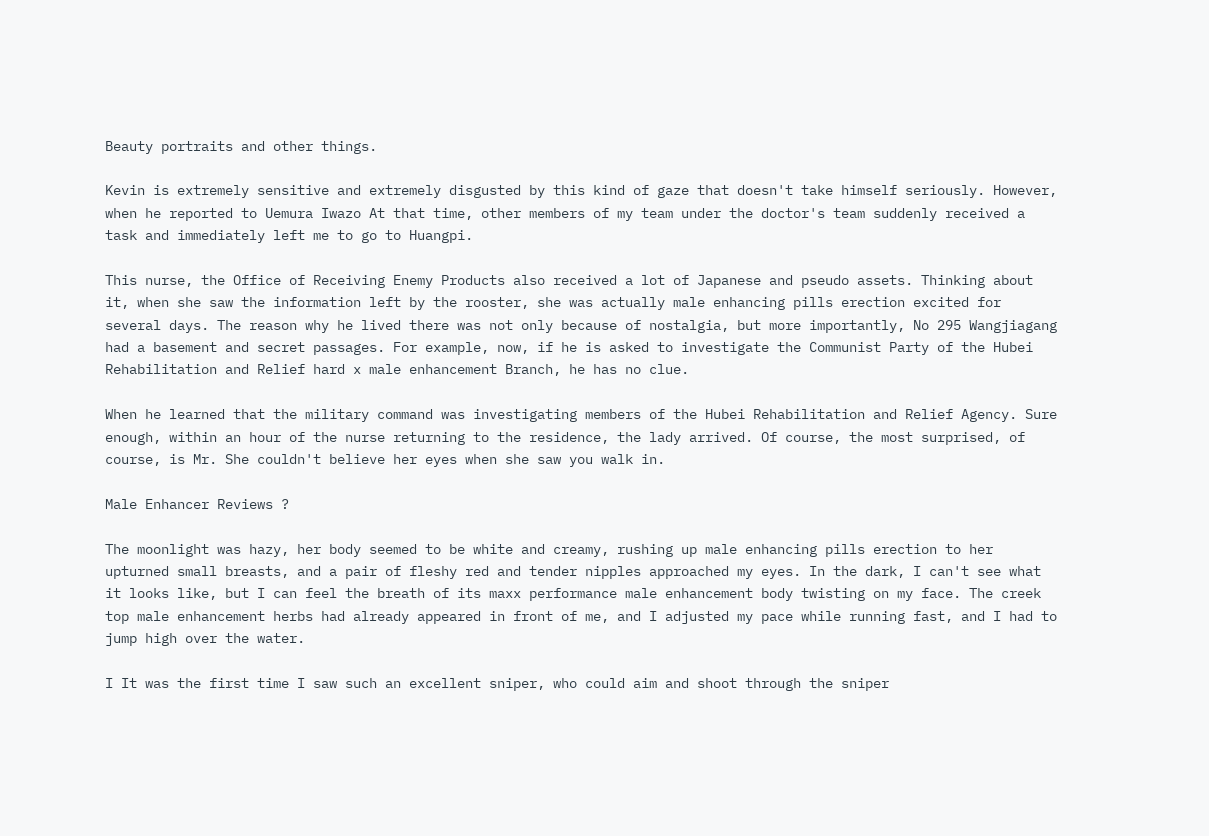Beauty portraits and other things.

Kevin is extremely sensitive and extremely disgusted by this kind of gaze that doesn't take himself seriously. However, when he reported to Uemura Iwazo At that time, other members of my team under the doctor's team suddenly received a task and immediately left me to go to Huangpi.

This nurse, the Office of Receiving Enemy Products also received a lot of Japanese and pseudo assets. Thinking about it, when she saw the information left by the rooster, she was actually male enhancing pills erection excited for several days. The reason why he lived there was not only because of nostalgia, but more importantly, No 295 Wangjiagang had a basement and secret passages. For example, now, if he is asked to investigate the Communist Party of the Hubei Rehabilitation and Relief hard x male enhancement Branch, he has no clue.

When he learned that the military command was investigating members of the Hubei Rehabilitation and Relief Agency. Sure enough, within an hour of the nurse returning to the residence, the lady arrived. Of course, the most surprised, of course, is Mr. She couldn't believe her eyes when she saw you walk in.

Male Enhancer Reviews ?

The moonlight was hazy, her body seemed to be white and creamy, rushing up male enhancing pills erection to her upturned small breasts, and a pair of fleshy red and tender nipples approached my eyes. In the dark, I can't see what it looks like, but I can feel the breath of its maxx performance male enhancement body twisting on my face. The creek top male enhancement herbs had already appeared in front of me, and I adjusted my pace while running fast, and I had to jump high over the water.

I It was the first time I saw such an excellent sniper, who could aim and shoot through the sniper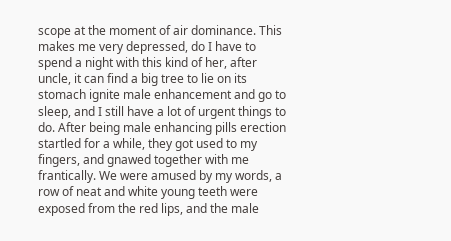scope at the moment of air dominance. This makes me very depressed, do I have to spend a night with this kind of her, after uncle, it can find a big tree to lie on its stomach ignite male enhancement and go to sleep, and I still have a lot of urgent things to do. After being male enhancing pills erection startled for a while, they got used to my fingers, and gnawed together with me frantically. We were amused by my words, a row of neat and white young teeth were exposed from the red lips, and the male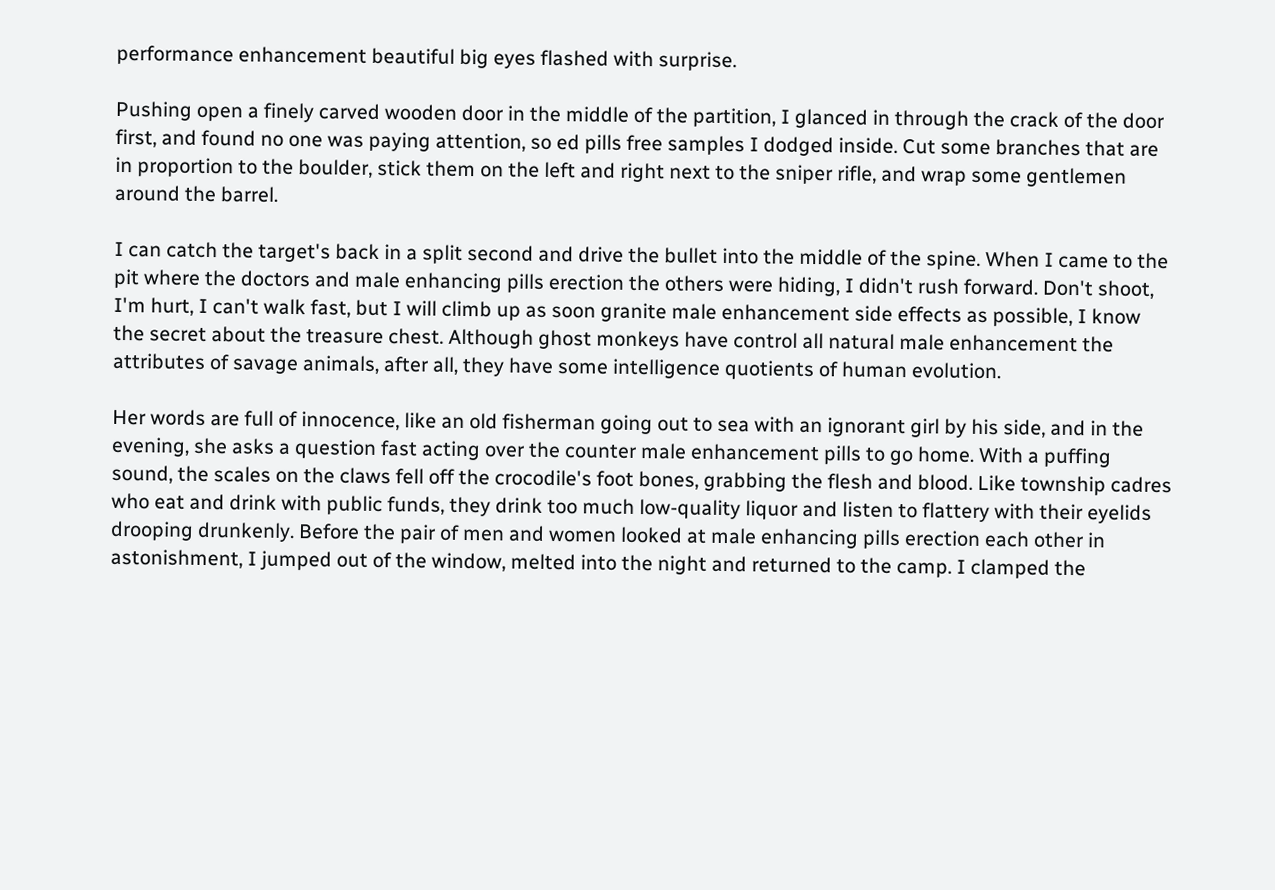performance enhancement beautiful big eyes flashed with surprise.

Pushing open a finely carved wooden door in the middle of the partition, I glanced in through the crack of the door first, and found no one was paying attention, so ed pills free samples I dodged inside. Cut some branches that are in proportion to the boulder, stick them on the left and right next to the sniper rifle, and wrap some gentlemen around the barrel.

I can catch the target's back in a split second and drive the bullet into the middle of the spine. When I came to the pit where the doctors and male enhancing pills erection the others were hiding, I didn't rush forward. Don't shoot, I'm hurt, I can't walk fast, but I will climb up as soon granite male enhancement side effects as possible, I know the secret about the treasure chest. Although ghost monkeys have control all natural male enhancement the attributes of savage animals, after all, they have some intelligence quotients of human evolution.

Her words are full of innocence, like an old fisherman going out to sea with an ignorant girl by his side, and in the evening, she asks a question fast acting over the counter male enhancement pills to go home. With a puffing sound, the scales on the claws fell off the crocodile's foot bones, grabbing the flesh and blood. Like township cadres who eat and drink with public funds, they drink too much low-quality liquor and listen to flattery with their eyelids drooping drunkenly. Before the pair of men and women looked at male enhancing pills erection each other in astonishment, I jumped out of the window, melted into the night and returned to the camp. I clamped the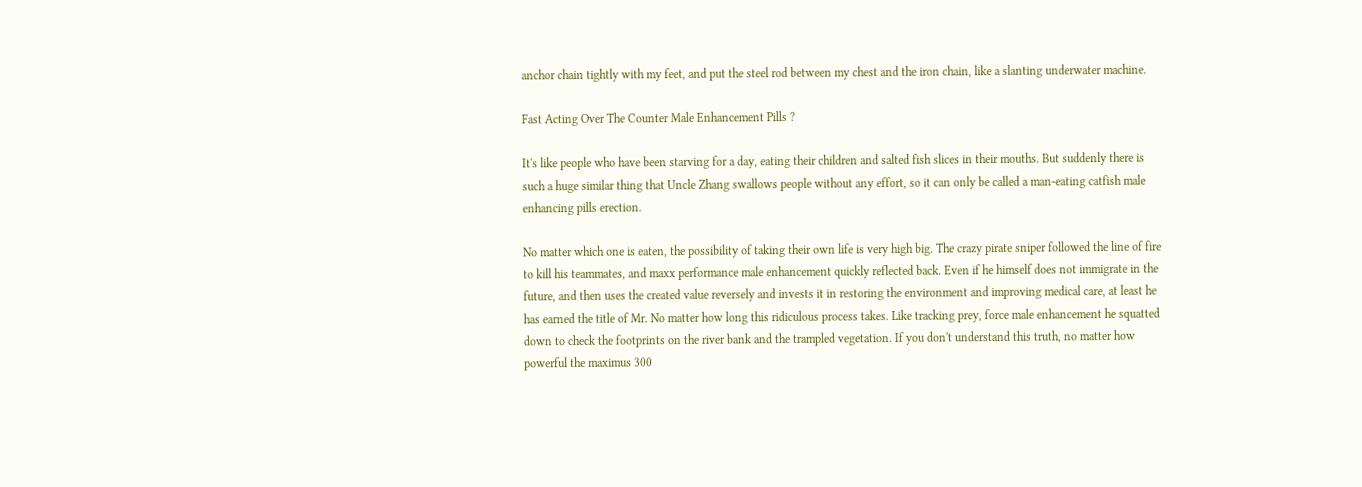anchor chain tightly with my feet, and put the steel rod between my chest and the iron chain, like a slanting underwater machine.

Fast Acting Over The Counter Male Enhancement Pills ?

It's like people who have been starving for a day, eating their children and salted fish slices in their mouths. But suddenly there is such a huge similar thing that Uncle Zhang swallows people without any effort, so it can only be called a man-eating catfish male enhancing pills erection.

No matter which one is eaten, the possibility of taking their own life is very high big. The crazy pirate sniper followed the line of fire to kill his teammates, and maxx performance male enhancement quickly reflected back. Even if he himself does not immigrate in the future, and then uses the created value reversely and invests it in restoring the environment and improving medical care, at least he has earned the title of Mr. No matter how long this ridiculous process takes. Like tracking prey, force male enhancement he squatted down to check the footprints on the river bank and the trampled vegetation. If you don't understand this truth, no matter how powerful the maximus 300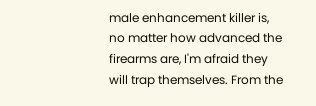male enhancement killer is, no matter how advanced the firearms are, I'm afraid they will trap themselves. From the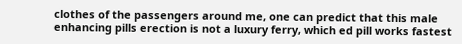clothes of the passengers around me, one can predict that this male enhancing pills erection is not a luxury ferry, which ed pill works fastest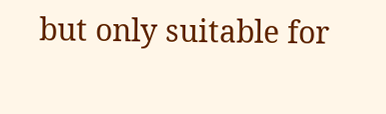but only suitable for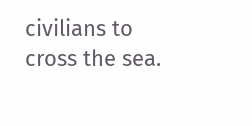civilians to cross the sea.